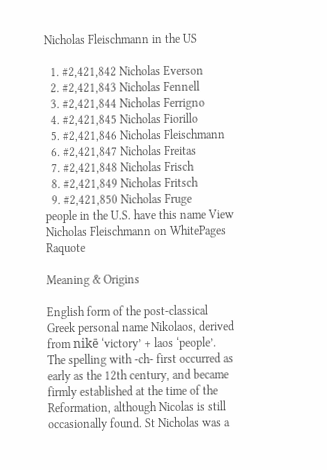Nicholas Fleischmann in the US

  1. #2,421,842 Nicholas Everson
  2. #2,421,843 Nicholas Fennell
  3. #2,421,844 Nicholas Ferrigno
  4. #2,421,845 Nicholas Fiorillo
  5. #2,421,846 Nicholas Fleischmann
  6. #2,421,847 Nicholas Freitas
  7. #2,421,848 Nicholas Frisch
  8. #2,421,849 Nicholas Fritsch
  9. #2,421,850 Nicholas Fruge
people in the U.S. have this name View Nicholas Fleischmann on WhitePages Raquote

Meaning & Origins

English form of the post-classical Greek personal name Nikolaos, derived from nikē ‘victory’ + laos ‘people’. The spelling with -ch- first occurred as early as the 12th century, and became firmly established at the time of the Reformation, although Nicolas is still occasionally found. St Nicholas was a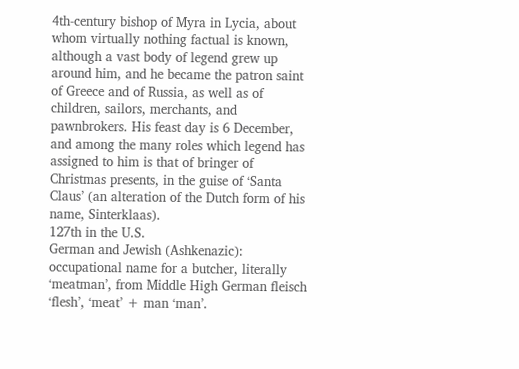4th-century bishop of Myra in Lycia, about whom virtually nothing factual is known, although a vast body of legend grew up around him, and he became the patron saint of Greece and of Russia, as well as of children, sailors, merchants, and pawnbrokers. His feast day is 6 December, and among the many roles which legend has assigned to him is that of bringer of Christmas presents, in the guise of ‘Santa Claus’ (an alteration of the Dutch form of his name, Sinterklaas).
127th in the U.S.
German and Jewish (Ashkenazic): occupational name for a butcher, literally ‘meatman’, from Middle High German fleisch ‘flesh’, ‘meat’ + man ‘man’.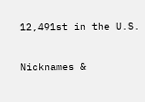12,491st in the U.S.

Nicknames &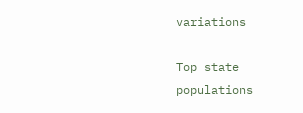variations

Top state populations